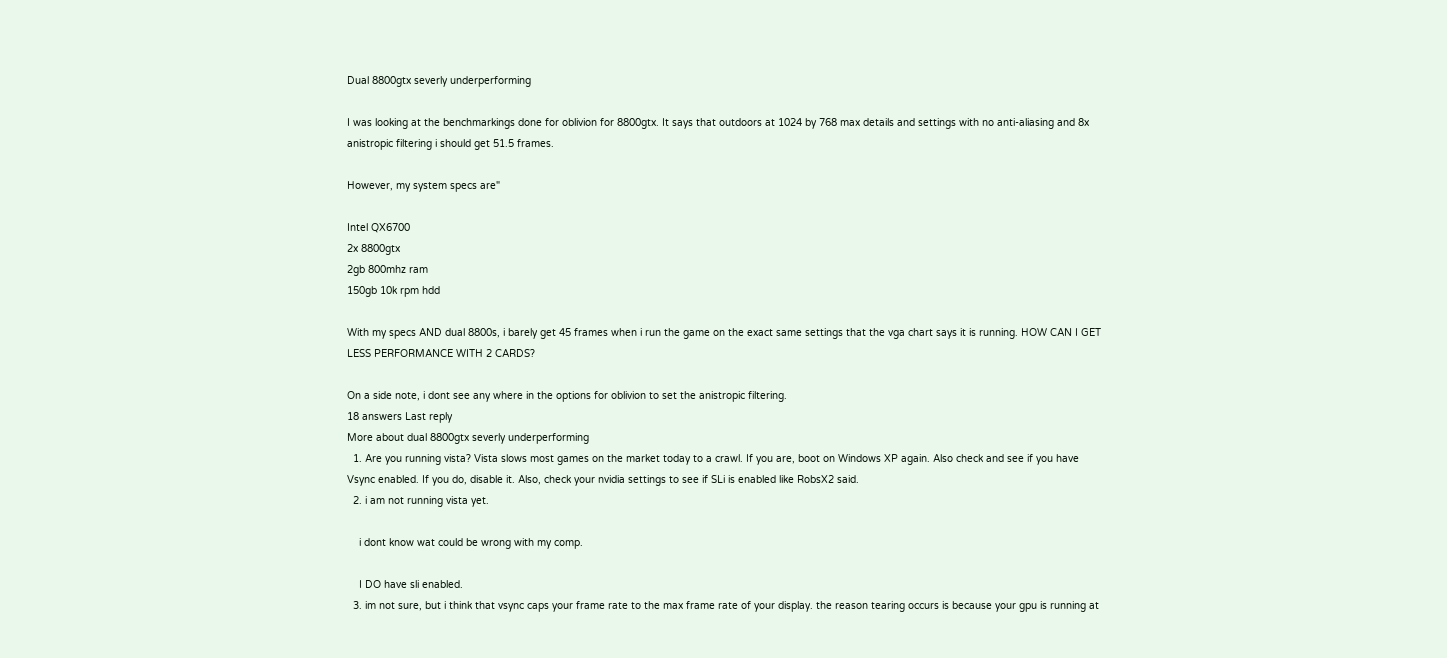Dual 8800gtx severly underperforming

I was looking at the benchmarkings done for oblivion for 8800gtx. It says that outdoors at 1024 by 768 max details and settings with no anti-aliasing and 8x anistropic filtering i should get 51.5 frames.

However, my system specs are"

Intel QX6700
2x 8800gtx
2gb 800mhz ram
150gb 10k rpm hdd

With my specs AND dual 8800s, i barely get 45 frames when i run the game on the exact same settings that the vga chart says it is running. HOW CAN I GET LESS PERFORMANCE WITH 2 CARDS?

On a side note, i dont see any where in the options for oblivion to set the anistropic filtering.
18 answers Last reply
More about dual 8800gtx severly underperforming
  1. Are you running vista? Vista slows most games on the market today to a crawl. If you are, boot on Windows XP again. Also check and see if you have Vsync enabled. If you do, disable it. Also, check your nvidia settings to see if SLi is enabled like RobsX2 said.
  2. i am not running vista yet.

    i dont know wat could be wrong with my comp.

    I DO have sli enabled.
  3. im not sure, but i think that vsync caps your frame rate to the max frame rate of your display. the reason tearing occurs is because your gpu is running at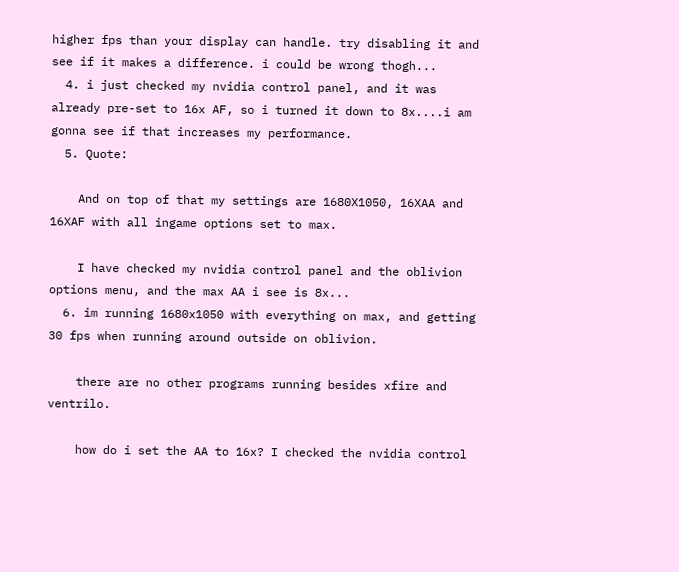higher fps than your display can handle. try disabling it and see if it makes a difference. i could be wrong thogh...
  4. i just checked my nvidia control panel, and it was already pre-set to 16x AF, so i turned it down to 8x....i am gonna see if that increases my performance.
  5. Quote:

    And on top of that my settings are 1680X1050, 16XAA and 16XAF with all ingame options set to max.

    I have checked my nvidia control panel and the oblivion options menu, and the max AA i see is 8x...
  6. im running 1680x1050 with everything on max, and getting 30 fps when running around outside on oblivion.

    there are no other programs running besides xfire and ventrilo.

    how do i set the AA to 16x? I checked the nvidia control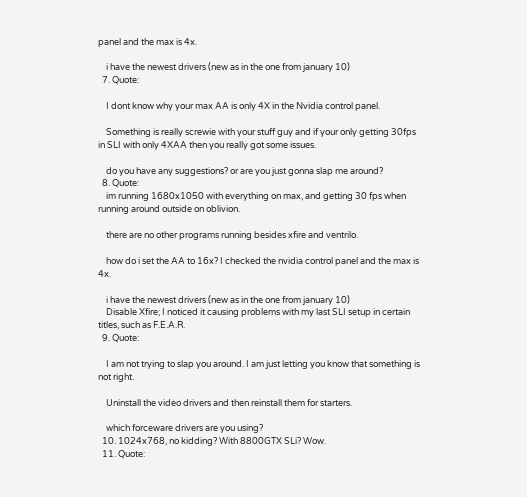panel and the max is 4x.

    i have the newest drivers (new as in the one from january 10)
  7. Quote:

    I dont know why your max AA is only 4X in the Nvidia control panel.

    Something is really screwie with your stuff guy and if your only getting 30fps in SLI with only 4XAA then you really got some issues.

    do you have any suggestions? or are you just gonna slap me around?
  8. Quote:
    im running 1680x1050 with everything on max, and getting 30 fps when running around outside on oblivion.

    there are no other programs running besides xfire and ventrilo.

    how do i set the AA to 16x? I checked the nvidia control panel and the max is 4x.

    i have the newest drivers (new as in the one from january 10)
    Disable Xfire; I noticed it causing problems with my last SLI setup in certain titles, such as F.E.A.R.
  9. Quote:

    I am not trying to slap you around. I am just letting you know that something is not right.

    Uninstall the video drivers and then reinstall them for starters.

    which forceware drivers are you using?
  10. 1024x768, no kidding? With 8800GTX SLi? Wow.
  11. Quote: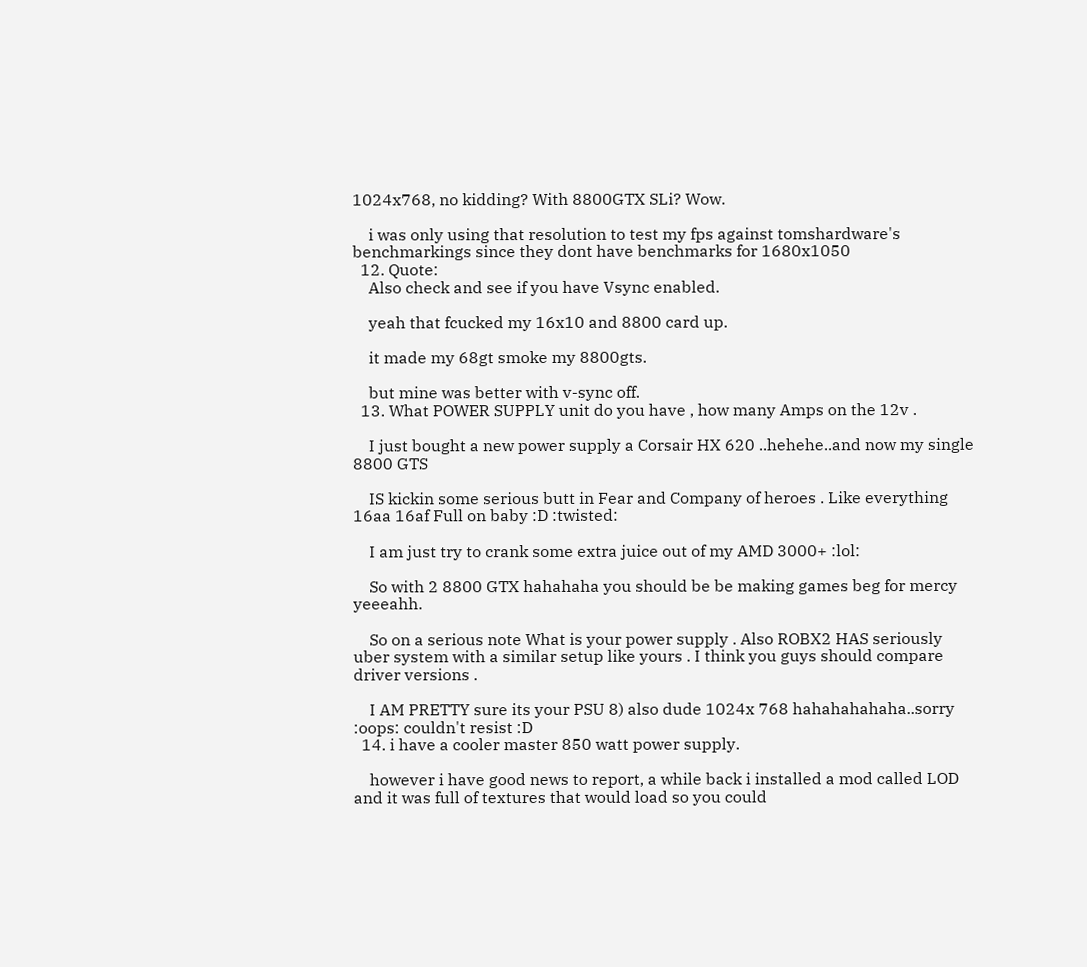1024x768, no kidding? With 8800GTX SLi? Wow.

    i was only using that resolution to test my fps against tomshardware's benchmarkings since they dont have benchmarks for 1680x1050
  12. Quote:
    Also check and see if you have Vsync enabled.

    yeah that fcucked my 16x10 and 8800 card up.

    it made my 68gt smoke my 8800gts.

    but mine was better with v-sync off.
  13. What POWER SUPPLY unit do you have , how many Amps on the 12v .

    I just bought a new power supply a Corsair HX 620 ..hehehe..and now my single 8800 GTS

    IS kickin some serious butt in Fear and Company of heroes . Like everything 16aa 16af Full on baby :D :twisted:

    I am just try to crank some extra juice out of my AMD 3000+ :lol:

    So with 2 8800 GTX hahahaha you should be be making games beg for mercy yeeeahh.

    So on a serious note What is your power supply . Also ROBX2 HAS seriously uber system with a similar setup like yours . I think you guys should compare driver versions .

    I AM PRETTY sure its your PSU 8) also dude 1024x 768 hahahahahaha..sorry :oops: couldn't resist :D
  14. i have a cooler master 850 watt power supply.

    however i have good news to report, a while back i installed a mod called LOD and it was full of textures that would load so you could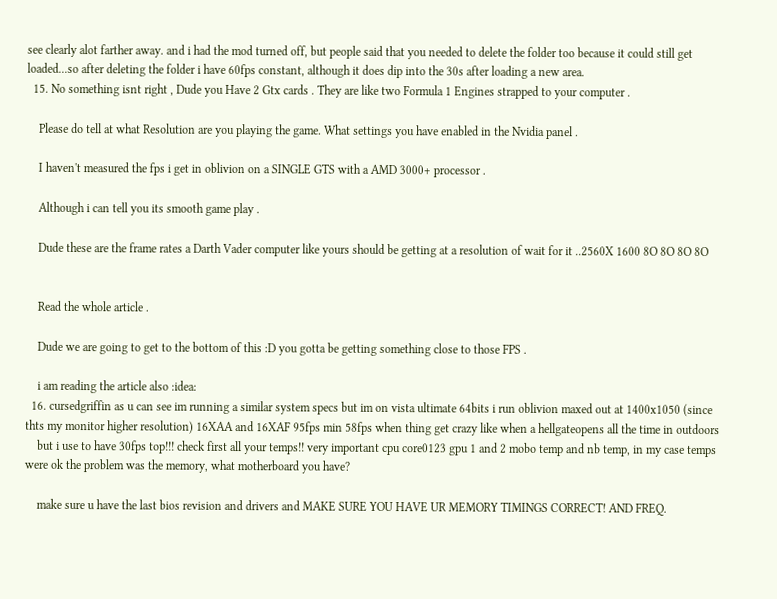see clearly alot farther away. and i had the mod turned off, but people said that you needed to delete the folder too because it could still get loaded...so after deleting the folder i have 60fps constant, although it does dip into the 30s after loading a new area.
  15. No something isnt right , Dude you Have 2 Gtx cards . They are like two Formula 1 Engines strapped to your computer .

    Please do tell at what Resolution are you playing the game. What settings you have enabled in the Nvidia panel .

    I haven't measured the fps i get in oblivion on a SINGLE GTS with a AMD 3000+ processor .

    Although i can tell you its smooth game play .

    Dude these are the frame rates a Darth Vader computer like yours should be getting at a resolution of wait for it ..2560X 1600 8O 8O 8O 8O


    Read the whole article .

    Dude we are going to get to the bottom of this :D you gotta be getting something close to those FPS .

    i am reading the article also :idea:
  16. cursedgriffin as u can see im running a similar system specs but im on vista ultimate 64bits i run oblivion maxed out at 1400x1050 (since thts my monitor higher resolution) 16XAA and 16XAF 95fps min 58fps when thing get crazy like when a hellgateopens all the time in outdoors
    but i use to have 30fps top!!! check first all your temps!! very important cpu core0123 gpu 1 and 2 mobo temp and nb temp, in my case temps were ok the problem was the memory, what motherboard you have?

    make sure u have the last bios revision and drivers and MAKE SURE YOU HAVE UR MEMORY TIMINGS CORRECT! AND FREQ.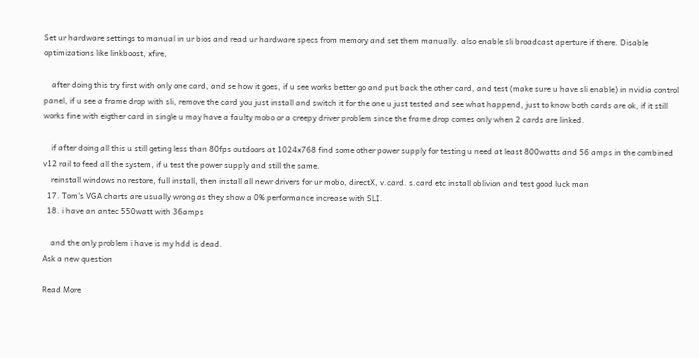Set ur hardware settings to manual in ur bios and read ur hardware specs from memory and set them manually. also enable sli broadcast aperture if there. Disable optimizations like linkboost, xfire,

    after doing this try first with only one card, and se how it goes, if u see works better go and put back the other card, and test (make sure u have sli enable) in nvidia control panel, if u see a frame drop with sli, remove the card you just install and switch it for the one u just tested and see what happend, just to know both cards are ok, if it still works fine with eigther card in single u may have a faulty mobo or a creepy driver problem since the frame drop comes only when 2 cards are linked.

    if after doing all this u still geting less than 80fps outdoors at 1024x768 find some other power supply for testing u need at least 800watts and 56 amps in the combined v12 rail to feed all the system, if u test the power supply and still the same.
    reinstall windows no restore, full install, then install all newr drivers for ur mobo, directX, v.card. s.card etc install oblivion and test good luck man
  17. Tom's VGA charts are usually wrong as they show a 0% performance increase with SLI.
  18. i have an antec 550watt with 36amps

    and the only problem i have is my hdd is dead.
Ask a new question

Read More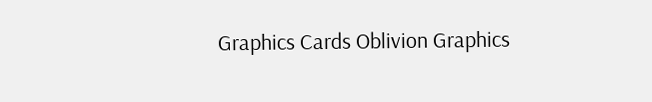Graphics Cards Oblivion Graphics